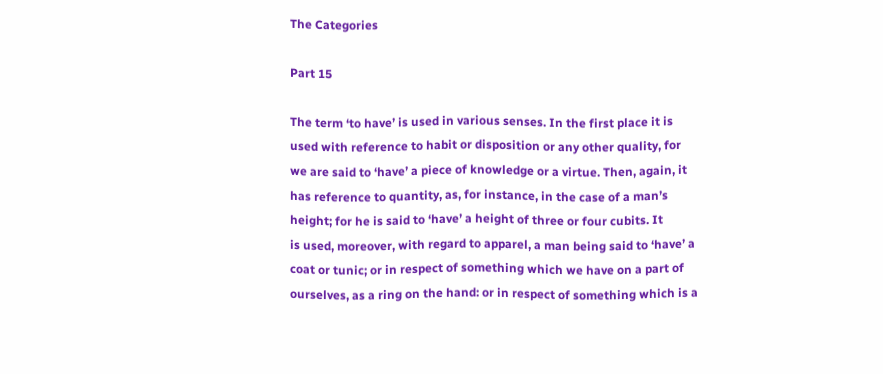The Categories

Part 15

The term ‘to have’ is used in various senses. In the first place it is
used with reference to habit or disposition or any other quality, for
we are said to ‘have’ a piece of knowledge or a virtue. Then, again, it
has reference to quantity, as, for instance, in the case of a man’s
height; for he is said to ‘have’ a height of three or four cubits. It
is used, moreover, with regard to apparel, a man being said to ‘have’ a
coat or tunic; or in respect of something which we have on a part of
ourselves, as a ring on the hand: or in respect of something which is a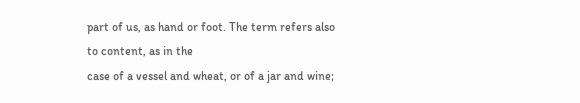part of us, as hand or foot. The term refers also to content, as in the
case of a vessel and wheat, or of a jar and wine;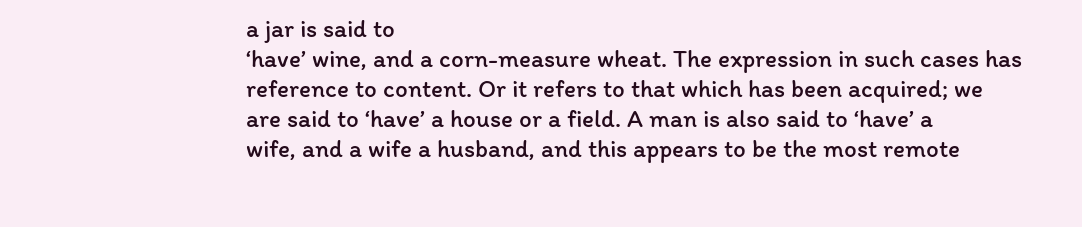a jar is said to
‘have’ wine, and a corn-measure wheat. The expression in such cases has
reference to content. Or it refers to that which has been acquired; we
are said to ‘have’ a house or a field. A man is also said to ‘have’ a
wife, and a wife a husband, and this appears to be the most remote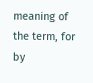meaning of the term, for by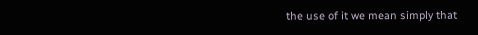the use of it we mean simply that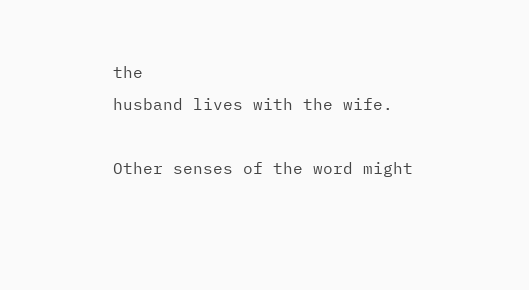the
husband lives with the wife.

Other senses of the word might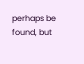perhaps be found, but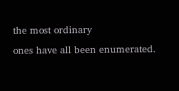the most ordinary
ones have all been enumerated.